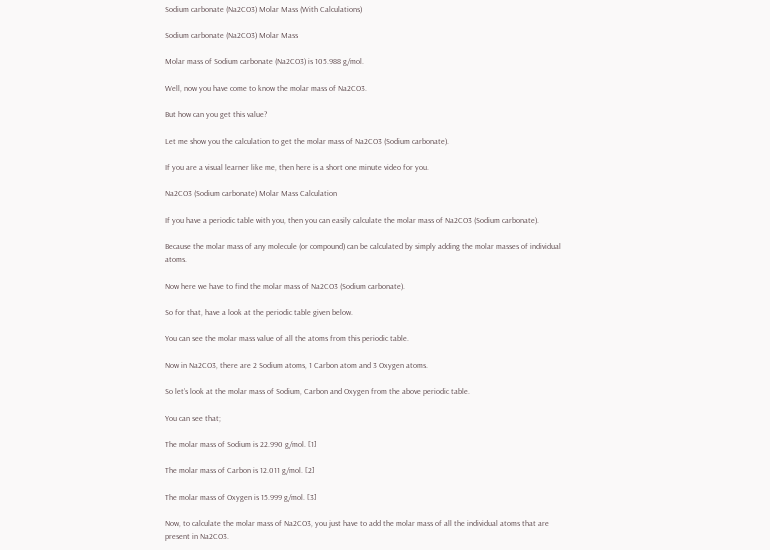Sodium carbonate (Na2CO3) Molar Mass (With Calculations)

Sodium carbonate (Na2CO3) Molar Mass

Molar mass of Sodium carbonate (Na2CO3) is 105.988 g/mol.

Well, now you have come to know the molar mass of Na2CO3.

But how can you get this value?

Let me show you the calculation to get the molar mass of Na2CO3 (Sodium carbonate).

If you are a visual learner like me, then here is a short one minute video for you.

Na2CO3 (Sodium carbonate) Molar Mass Calculation

If you have a periodic table with you, then you can easily calculate the molar mass of Na2CO3 (Sodium carbonate).

Because the molar mass of any molecule (or compound) can be calculated by simply adding the molar masses of individual atoms.

Now here we have to find the molar mass of Na2CO3 (Sodium carbonate).

So for that, have a look at the periodic table given below.

You can see the molar mass value of all the atoms from this periodic table.

Now in Na2CO3, there are 2 Sodium atoms, 1 Carbon atom and 3 Oxygen atoms.

So let’s look at the molar mass of Sodium, Carbon and Oxygen from the above periodic table.

You can see that;

The molar mass of Sodium is 22.990 g/mol. [1]

The molar mass of Carbon is 12.011 g/mol. [2]

The molar mass of Oxygen is 15.999 g/mol. [3]

Now, to calculate the molar mass of Na2CO3, you just have to add the molar mass of all the individual atoms that are present in Na2CO3.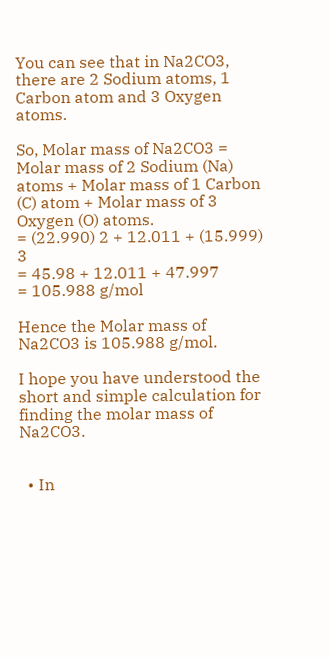You can see that in Na2CO3, there are 2 Sodium atoms, 1 Carbon atom and 3 Oxygen atoms.

So, Molar mass of Na2CO3 = Molar mass of 2 Sodium (Na) atoms + Molar mass of 1 Carbon (C) atom + Molar mass of 3 Oxygen (O) atoms.
= (22.990) 2 + 12.011 + (15.999) 3
= 45.98 + 12.011 + 47.997
= 105.988 g/mol

Hence the Molar mass of Na2CO3 is 105.988 g/mol.

I hope you have understood the short and simple calculation for finding the molar mass of Na2CO3.


  • In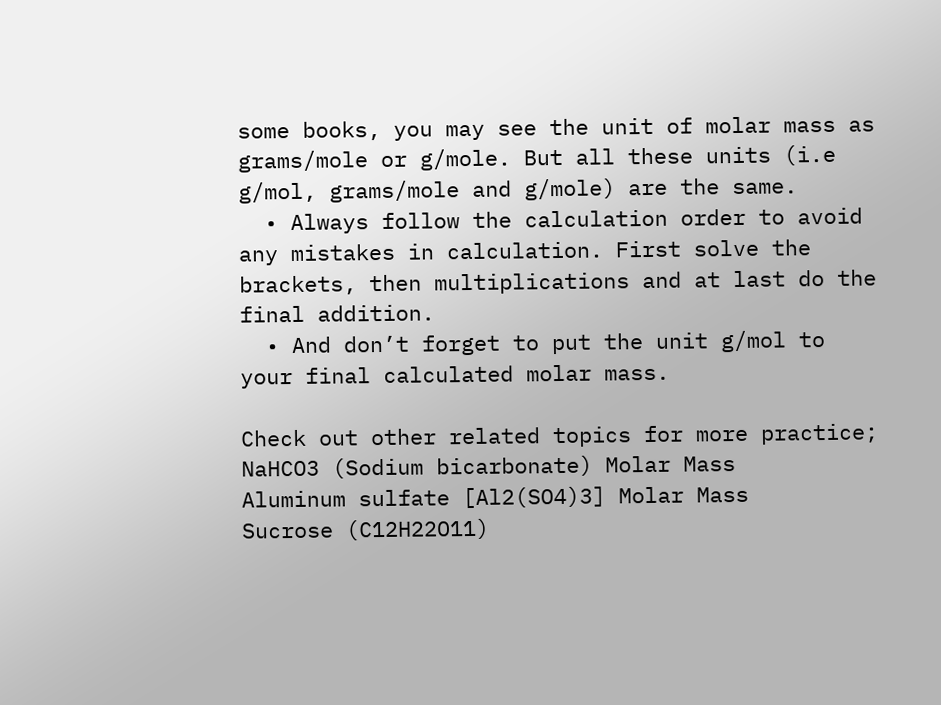some books, you may see the unit of molar mass as grams/mole or g/mole. But all these units (i.e g/mol, grams/mole and g/mole) are the same.
  • Always follow the calculation order to avoid any mistakes in calculation. First solve the brackets, then multiplications and at last do the final addition.
  • And don’t forget to put the unit g/mol to your final calculated molar mass.

Check out other related topics for more practice;
NaHCO3 (Sodium bicarbonate) Molar Mass
Aluminum sulfate [Al2(SO4)3] Molar Mass
Sucrose (C12H22O11)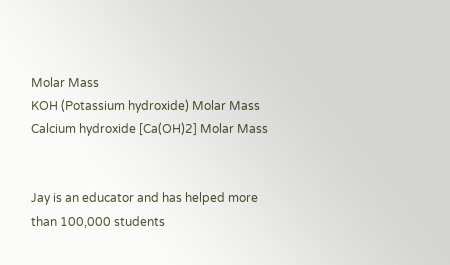Molar Mass
KOH (Potassium hydroxide) Molar Mass
Calcium hydroxide [Ca(OH)2] Molar Mass


Jay is an educator and has helped more than 100,000 students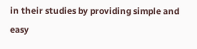in their studies by providing simple and easy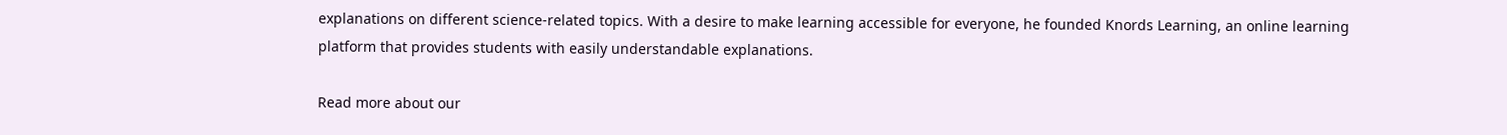explanations on different science-related topics. With a desire to make learning accessible for everyone, he founded Knords Learning, an online learning platform that provides students with easily understandable explanations.

Read more about our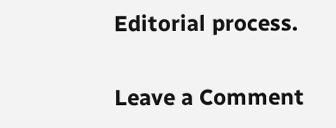Editorial process.

Leave a Comment